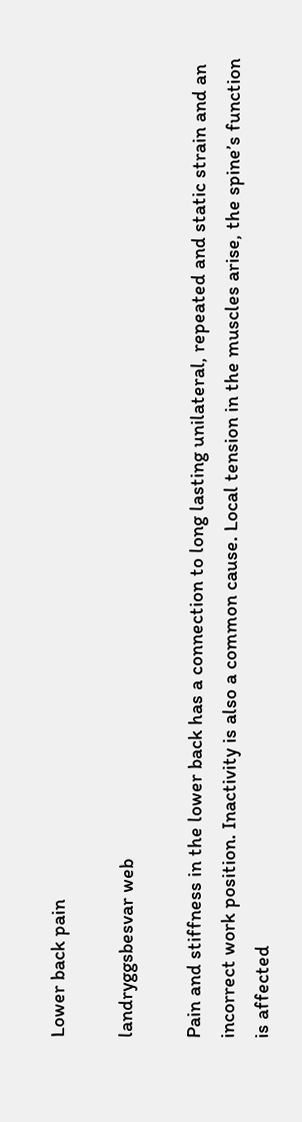Lower back pain

landryggsbesvar web

Pain and stiffness in the lower back has a connection to long lasting unilateral, repeated and static strain and an incorrect work position. Inactivity is also a common cause. Local tension in the muscles arise, the spine’s function is affected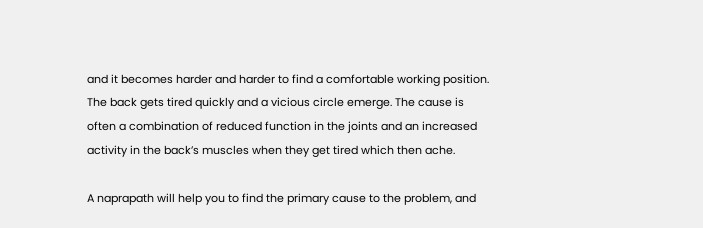and it becomes harder and harder to find a comfortable working position. The back gets tired quickly and a vicious circle emerge. The cause is often a combination of reduced function in the joints and an increased activity in the back’s muscles when they get tired which then ache.

A naprapath will help you to find the primary cause to the problem, and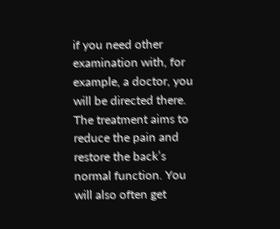if you need other examination with, for example, a doctor, you will be directed there. The treatment aims to reduce the pain and restore the back’s normal function. You will also often get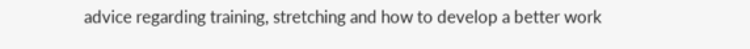advice regarding training, stretching and how to develop a better work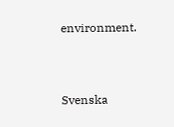environment.


Svenska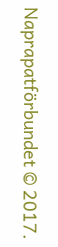Naprapatförbundet © 2017.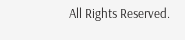All Rights Reserved.